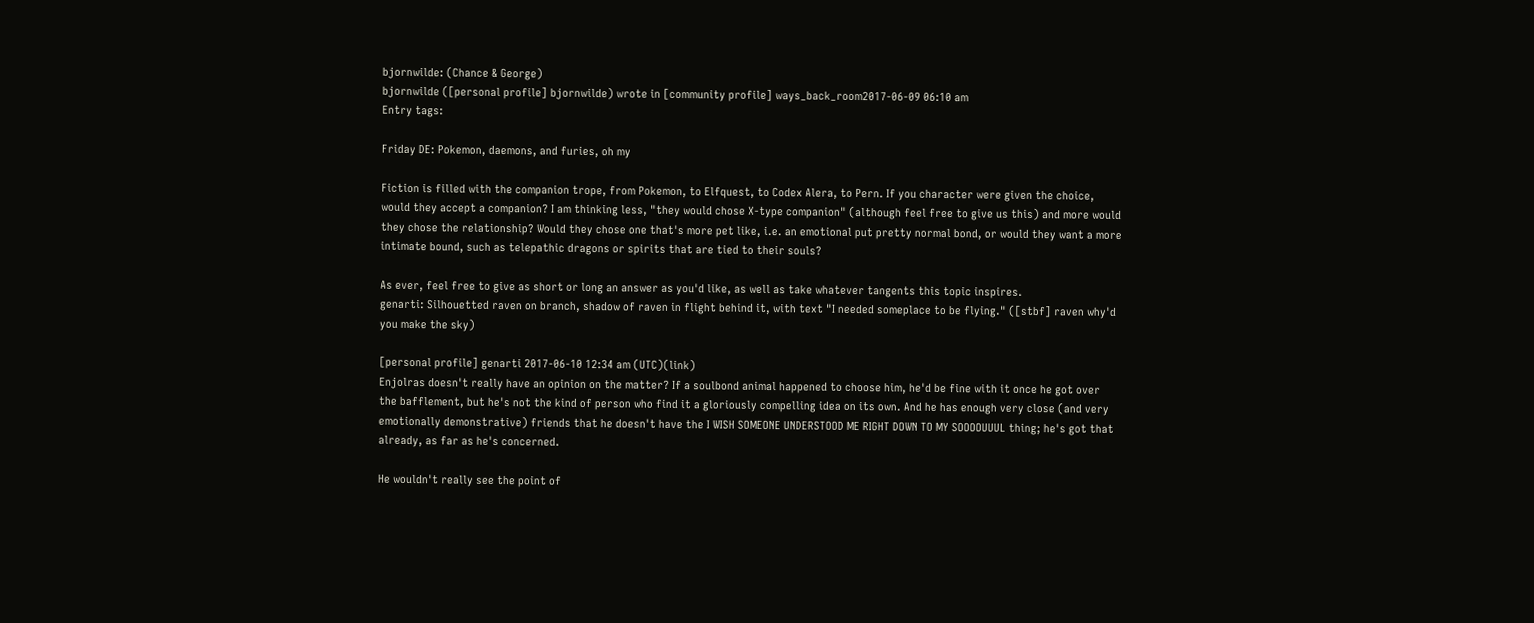bjornwilde: (Chance & George)
bjornwilde ([personal profile] bjornwilde) wrote in [community profile] ways_back_room2017-06-09 06:10 am
Entry tags:

Friday DE: Pokemon, daemons, and furies, oh my

Fiction is filled with the companion trope, from Pokemon, to Elfquest, to Codex Alera, to Pern. If you character were given the choice, would they accept a companion? I am thinking less, "they would chose X-type companion" (although feel free to give us this) and more would they chose the relationship? Would they chose one that's more pet like, i.e. an emotional put pretty normal bond, or would they want a more intimate bound, such as telepathic dragons or spirits that are tied to their souls?

As ever, feel free to give as short or long an answer as you'd like, as well as take whatever tangents this topic inspires.
genarti: Silhouetted raven on branch, shadow of raven in flight behind it, with text "I needed someplace to be flying." ([stbf] raven why'd you make the sky)

[personal profile] genarti 2017-06-10 12:34 am (UTC)(link)
Enjolras doesn't really have an opinion on the matter? If a soulbond animal happened to choose him, he'd be fine with it once he got over the bafflement, but he's not the kind of person who find it a gloriously compelling idea on its own. And he has enough very close (and very emotionally demonstrative) friends that he doesn't have the I WISH SOMEONE UNDERSTOOD ME RIGHT DOWN TO MY SOOOOUUUL thing; he's got that already, as far as he's concerned.

He wouldn't really see the point of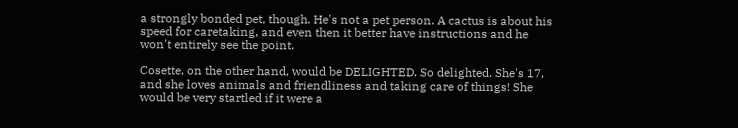a strongly bonded pet, though. He's not a pet person. A cactus is about his speed for caretaking, and even then it better have instructions and he won't entirely see the point.

Cosette, on the other hand, would be DELIGHTED. So delighted. She's 17, and she loves animals and friendliness and taking care of things! She would be very startled if it were a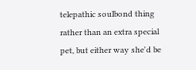telepathic soulbond thing rather than an extra special pet, but either way she'd be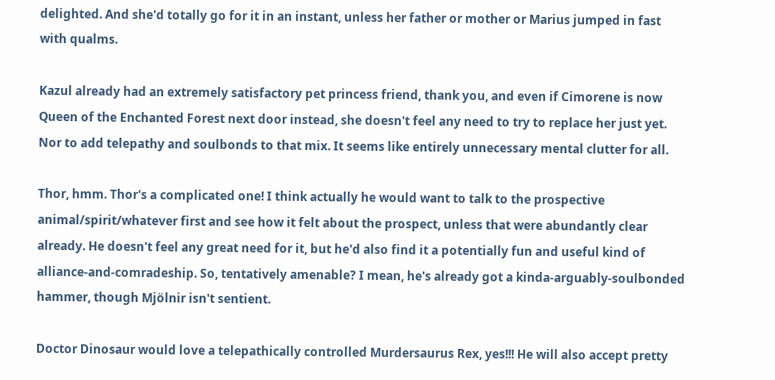delighted. And she'd totally go for it in an instant, unless her father or mother or Marius jumped in fast with qualms.

Kazul already had an extremely satisfactory pet princess friend, thank you, and even if Cimorene is now Queen of the Enchanted Forest next door instead, she doesn't feel any need to try to replace her just yet. Nor to add telepathy and soulbonds to that mix. It seems like entirely unnecessary mental clutter for all.

Thor, hmm. Thor's a complicated one! I think actually he would want to talk to the prospective animal/spirit/whatever first and see how it felt about the prospect, unless that were abundantly clear already. He doesn't feel any great need for it, but he'd also find it a potentially fun and useful kind of alliance-and-comradeship. So, tentatively amenable? I mean, he's already got a kinda-arguably-soulbonded hammer, though Mjölnir isn't sentient.

Doctor Dinosaur would love a telepathically controlled Murdersaurus Rex, yes!!! He will also accept pretty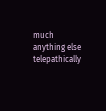much anything else telepathically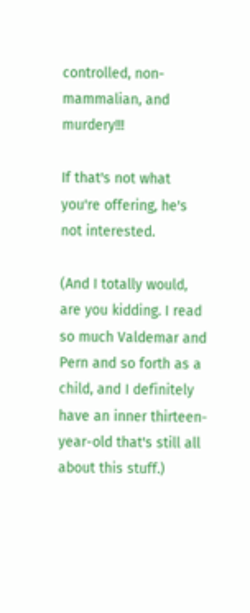controlled, non-mammalian, and murdery!!!

If that's not what you're offering, he's not interested.

(And I totally would, are you kidding. I read so much Valdemar and Pern and so forth as a child, and I definitely have an inner thirteen-year-old that's still all about this stuff.)